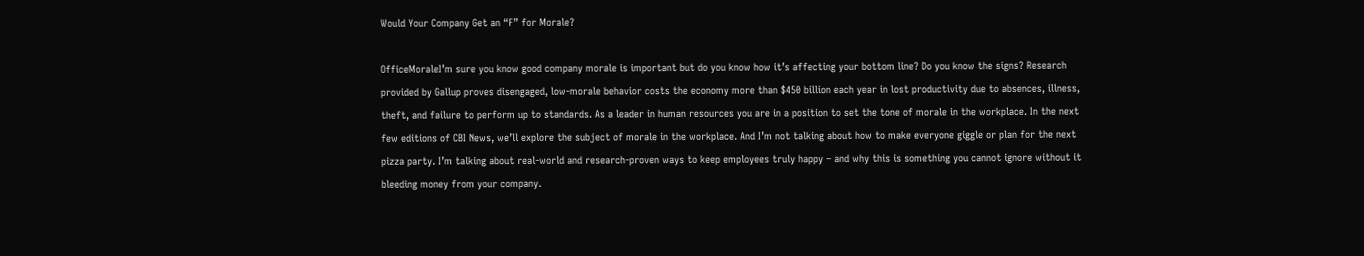Would Your Company Get an “F” for Morale?

OfficeMoraleI’m sure you know good company morale is important but do you know how it’s affecting your bottom line? Do you know the signs? Research provided by Gallup proves disengaged, low-morale behavior costs the economy more than $450 billion each year in lost productivity due to absences, illness, theft, and failure to perform up to standards. As a leader in human resources you are in a position to set the tone of morale in the workplace. In the next few editions of CBI News, we’ll explore the subject of morale in the workplace. And I’m not talking about how to make everyone giggle or plan for the next pizza party. I’m talking about real-world and research-proven ways to keep employees truly happy – and why this is something you cannot ignore without it bleeding money from your company.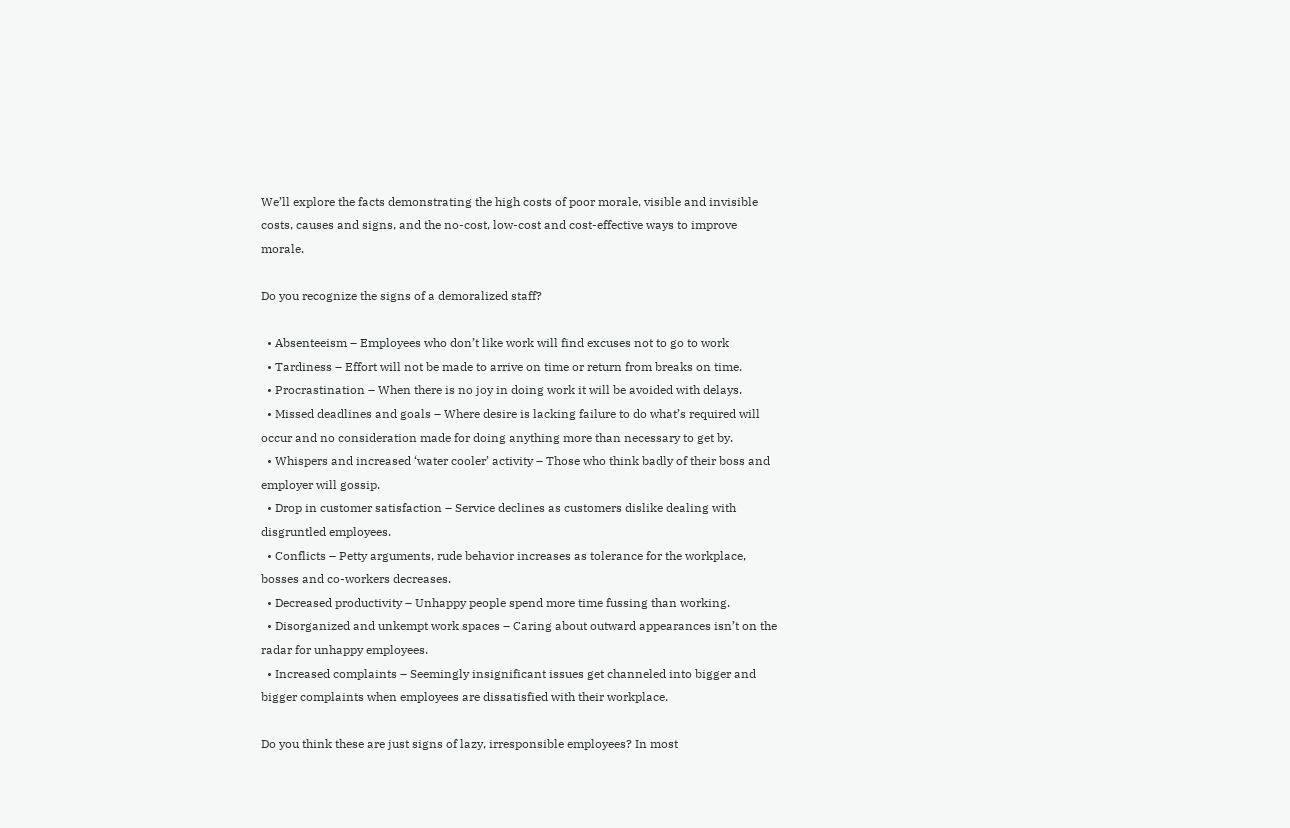We’ll explore the facts demonstrating the high costs of poor morale, visible and invisible costs, causes and signs, and the no-cost, low-cost and cost-effective ways to improve morale.

Do you recognize the signs of a demoralized staff?

  • Absenteeism – Employees who don’t like work will find excuses not to go to work
  • Tardiness – Effort will not be made to arrive on time or return from breaks on time.
  • Procrastination – When there is no joy in doing work it will be avoided with delays.
  • Missed deadlines and goals – Where desire is lacking failure to do what’s required will occur and no consideration made for doing anything more than necessary to get by.
  • Whispers and increased ‘water cooler’ activity – Those who think badly of their boss and employer will gossip.
  • Drop in customer satisfaction – Service declines as customers dislike dealing with disgruntled employees.
  • Conflicts – Petty arguments, rude behavior increases as tolerance for the workplace, bosses and co-workers decreases.
  • Decreased productivity – Unhappy people spend more time fussing than working.
  • Disorganized and unkempt work spaces – Caring about outward appearances isn’t on the radar for unhappy employees.
  • Increased complaints – Seemingly insignificant issues get channeled into bigger and bigger complaints when employees are dissatisfied with their workplace.

Do you think these are just signs of lazy, irresponsible employees? In most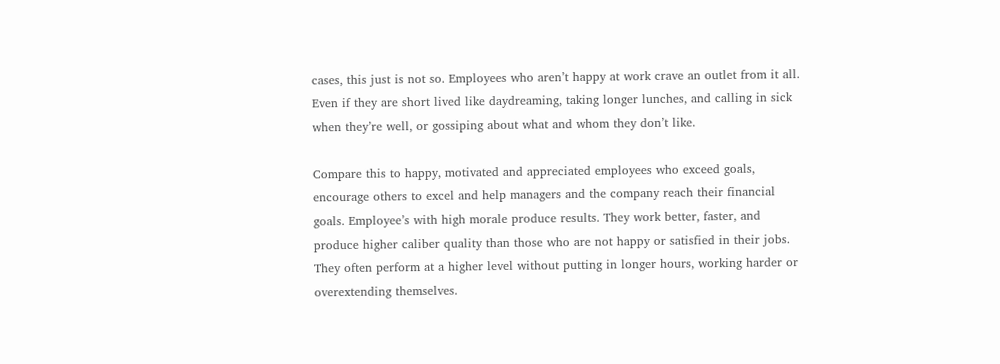cases, this just is not so. Employees who aren’t happy at work crave an outlet from it all. Even if they are short lived like daydreaming, taking longer lunches, and calling in sick when they’re well, or gossiping about what and whom they don’t like.

Compare this to happy, motivated and appreciated employees who exceed goals, encourage others to excel and help managers and the company reach their financial goals. Employee’s with high morale produce results. They work better, faster, and produce higher caliber quality than those who are not happy or satisfied in their jobs. They often perform at a higher level without putting in longer hours, working harder or overextending themselves.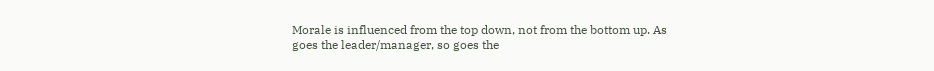Morale is influenced from the top down, not from the bottom up. As goes the leader/manager, so goes the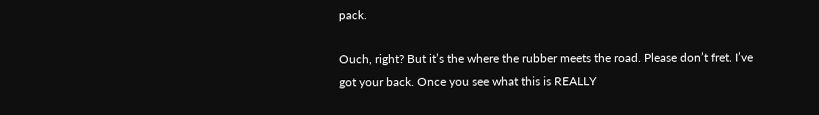pack.

Ouch, right? But it’s the where the rubber meets the road. Please don’t fret. I’ve got your back. Once you see what this is REALLY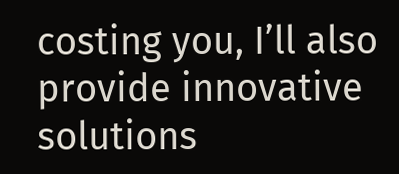costing you, I’ll also provide innovative solutions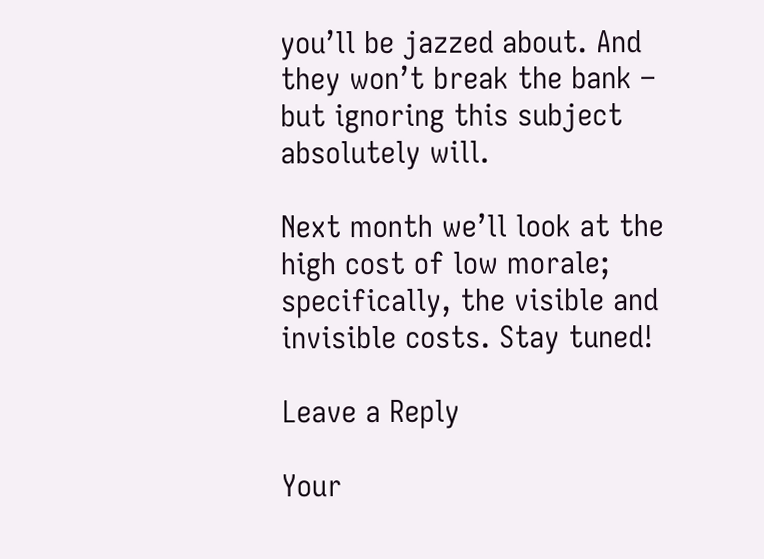you’ll be jazzed about. And they won’t break the bank – but ignoring this subject absolutely will.

Next month we’ll look at the high cost of low morale; specifically, the visible and invisible costs. Stay tuned!

Leave a Reply

Your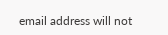email address will not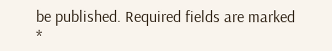be published. Required fields are marked *